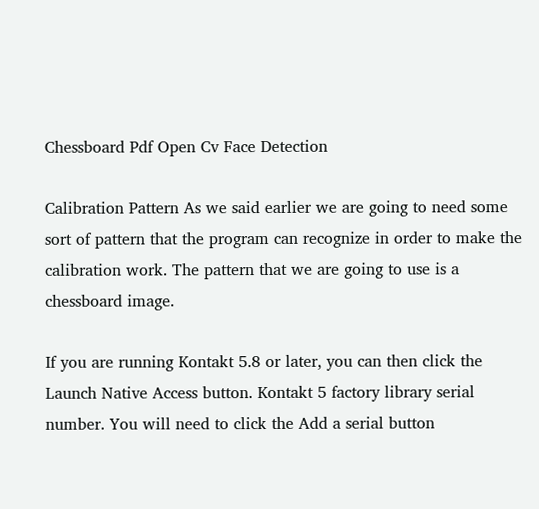Chessboard Pdf Open Cv Face Detection

Calibration Pattern As we said earlier we are going to need some sort of pattern that the program can recognize in order to make the calibration work. The pattern that we are going to use is a chessboard image.

If you are running Kontakt 5.8 or later, you can then click the Launch Native Access button. Kontakt 5 factory library serial number. You will need to click the Add a serial button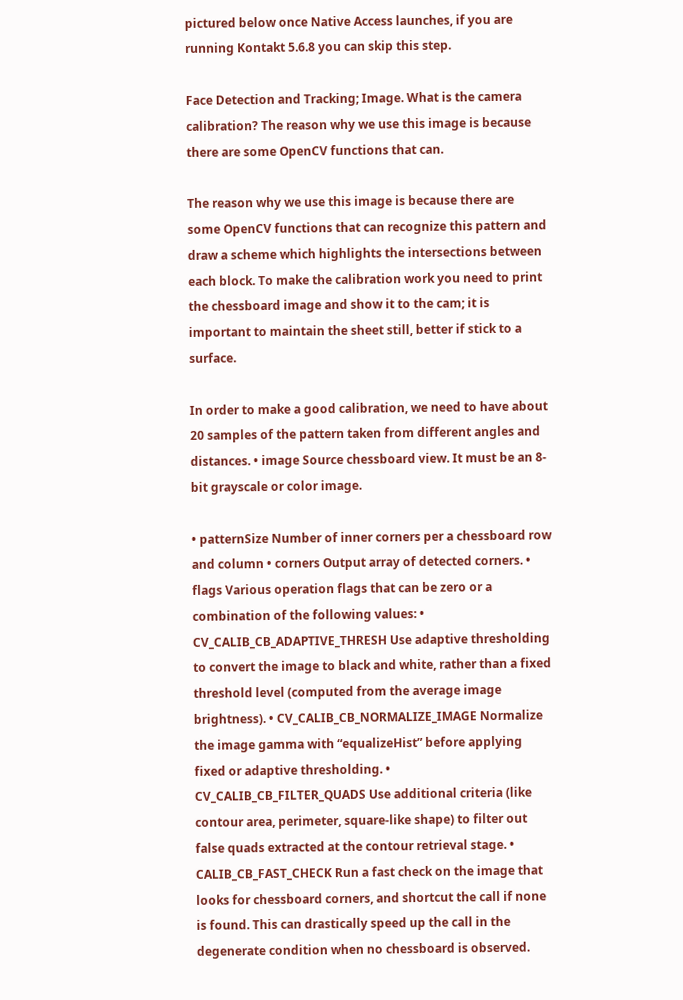pictured below once Native Access launches, if you are running Kontakt 5.6.8 you can skip this step.

Face Detection and Tracking; Image. What is the camera calibration? The reason why we use this image is because there are some OpenCV functions that can.

The reason why we use this image is because there are some OpenCV functions that can recognize this pattern and draw a scheme which highlights the intersections between each block. To make the calibration work you need to print the chessboard image and show it to the cam; it is important to maintain the sheet still, better if stick to a surface.

In order to make a good calibration, we need to have about 20 samples of the pattern taken from different angles and distances. • image Source chessboard view. It must be an 8-bit grayscale or color image.

• patternSize Number of inner corners per a chessboard row and column • corners Output array of detected corners. • flags Various operation flags that can be zero or a combination of the following values: • CV_CALIB_CB_ADAPTIVE_THRESH Use adaptive thresholding to convert the image to black and white, rather than a fixed threshold level (computed from the average image brightness). • CV_CALIB_CB_NORMALIZE_IMAGE Normalize the image gamma with “equalizeHist” before applying fixed or adaptive thresholding. • CV_CALIB_CB_FILTER_QUADS Use additional criteria (like contour area, perimeter, square-like shape) to filter out false quads extracted at the contour retrieval stage. • CALIB_CB_FAST_CHECK Run a fast check on the image that looks for chessboard corners, and shortcut the call if none is found. This can drastically speed up the call in the degenerate condition when no chessboard is observed.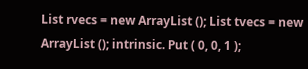List rvecs = new ArrayList (); List tvecs = new ArrayList (); intrinsic. Put ( 0, 0, 1 );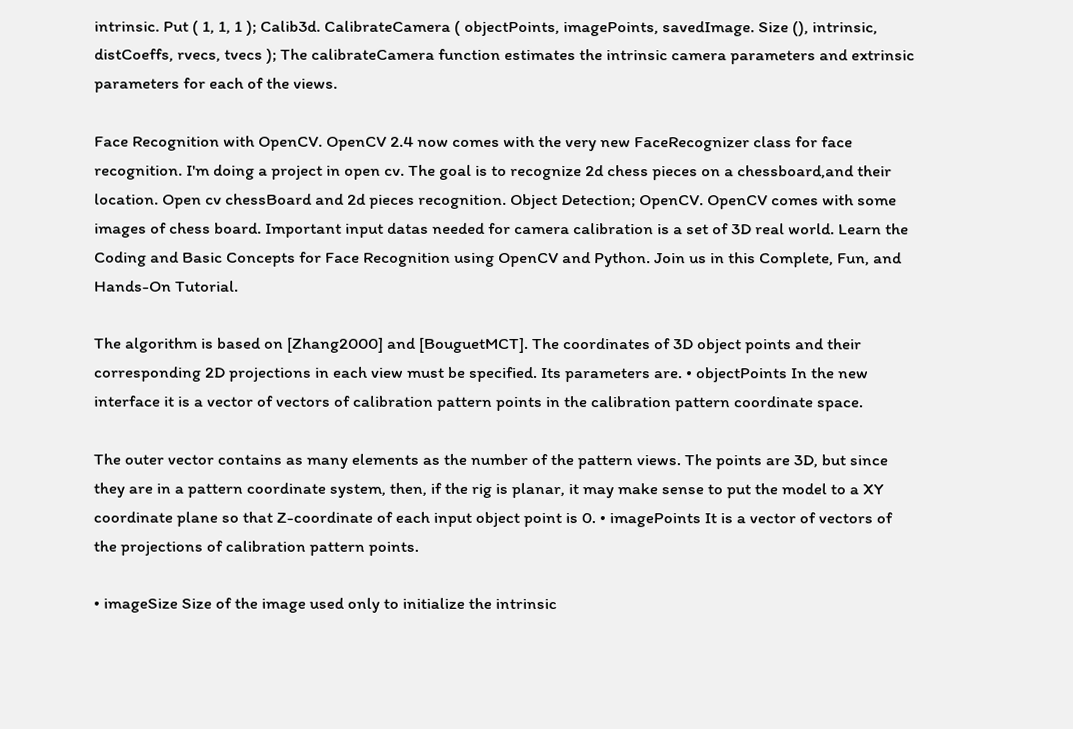intrinsic. Put ( 1, 1, 1 ); Calib3d. CalibrateCamera ( objectPoints, imagePoints, savedImage. Size (), intrinsic, distCoeffs, rvecs, tvecs ); The calibrateCamera function estimates the intrinsic camera parameters and extrinsic parameters for each of the views.

Face Recognition with OpenCV. OpenCV 2.4 now comes with the very new FaceRecognizer class for face recognition. I'm doing a project in open cv. The goal is to recognize 2d chess pieces on a chessboard,and their location. Open cv chessBoard and 2d pieces recognition. Object Detection; OpenCV. OpenCV comes with some images of chess board. Important input datas needed for camera calibration is a set of 3D real world. Learn the Coding and Basic Concepts for Face Recognition using OpenCV and Python. Join us in this Complete, Fun, and Hands-On Tutorial.

The algorithm is based on [Zhang2000] and [BouguetMCT]. The coordinates of 3D object points and their corresponding 2D projections in each view must be specified. Its parameters are. • objectPoints In the new interface it is a vector of vectors of calibration pattern points in the calibration pattern coordinate space.

The outer vector contains as many elements as the number of the pattern views. The points are 3D, but since they are in a pattern coordinate system, then, if the rig is planar, it may make sense to put the model to a XY coordinate plane so that Z-coordinate of each input object point is 0. • imagePoints It is a vector of vectors of the projections of calibration pattern points.

• imageSize Size of the image used only to initialize the intrinsic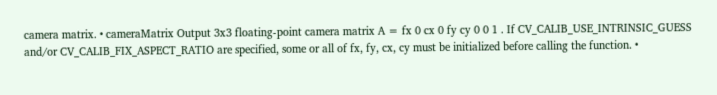camera matrix. • cameraMatrix Output 3x3 floating-point camera matrix A = fx 0 cx 0 fy cy 0 0 1 . If CV_CALIB_USE_INTRINSIC_GUESS and/or CV_CALIB_FIX_ASPECT_RATIO are specified, some or all of fx, fy, cx, cy must be initialized before calling the function. •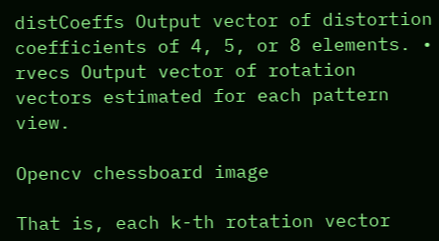distCoeffs Output vector of distortion coefficients of 4, 5, or 8 elements. • rvecs Output vector of rotation vectors estimated for each pattern view.

Opencv chessboard image

That is, each k-th rotation vector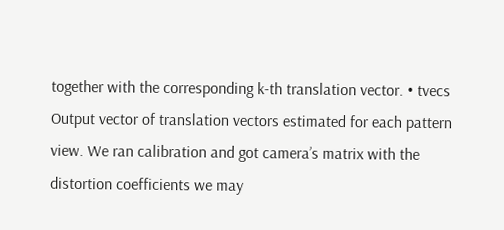together with the corresponding k-th translation vector. • tvecs Output vector of translation vectors estimated for each pattern view. We ran calibration and got camera’s matrix with the distortion coefficients we may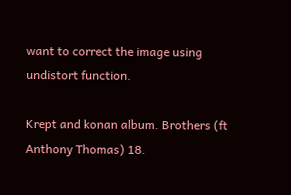want to correct the image using undistort function.

Krept and konan album. Brothers (ft Anthony Thomas) 18.